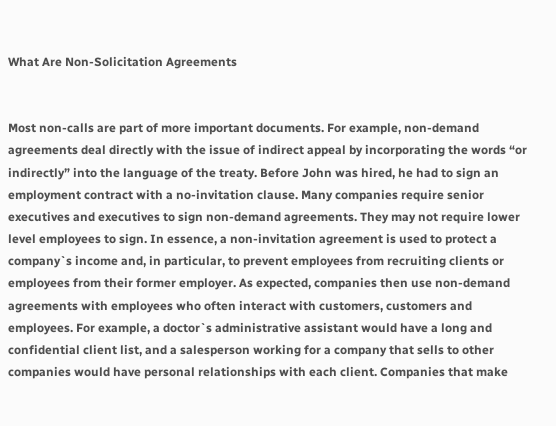What Are Non-Solicitation Agreements


Most non-calls are part of more important documents. For example, non-demand agreements deal directly with the issue of indirect appeal by incorporating the words “or indirectly” into the language of the treaty. Before John was hired, he had to sign an employment contract with a no-invitation clause. Many companies require senior executives and executives to sign non-demand agreements. They may not require lower level employees to sign. In essence, a non-invitation agreement is used to protect a company`s income and, in particular, to prevent employees from recruiting clients or employees from their former employer. As expected, companies then use non-demand agreements with employees who often interact with customers, customers and employees. For example, a doctor`s administrative assistant would have a long and confidential client list, and a salesperson working for a company that sells to other companies would have personal relationships with each client. Companies that make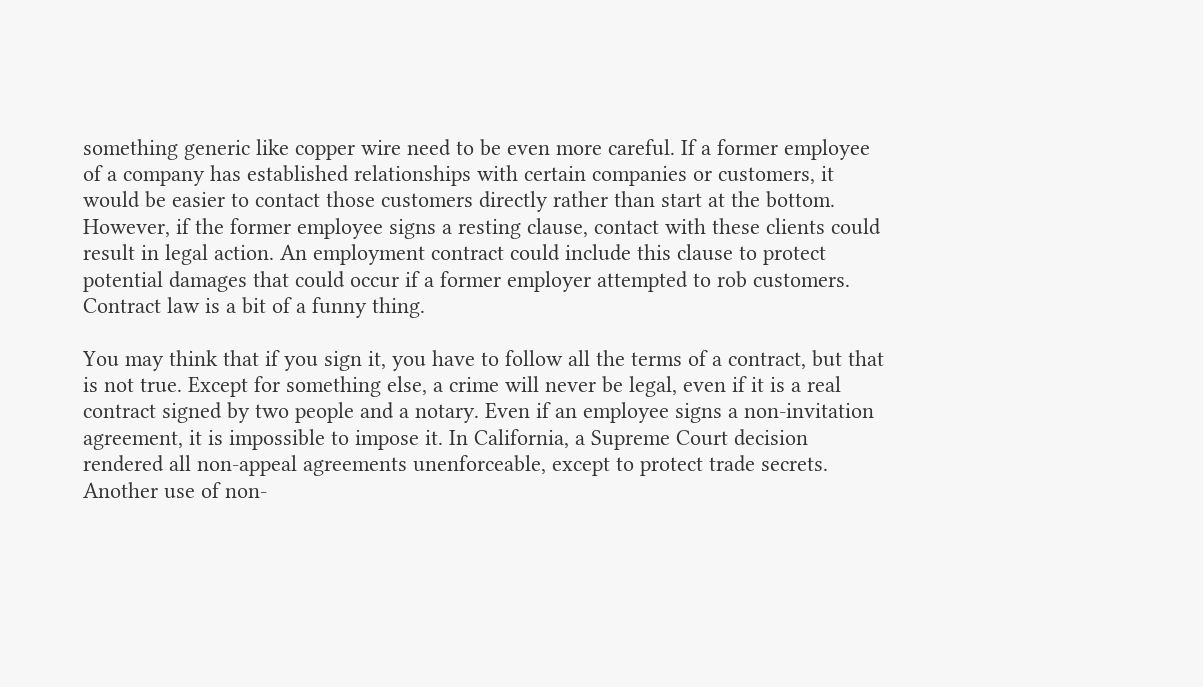something generic like copper wire need to be even more careful. If a former employee of a company has established relationships with certain companies or customers, it would be easier to contact those customers directly rather than start at the bottom. However, if the former employee signs a resting clause, contact with these clients could result in legal action. An employment contract could include this clause to protect potential damages that could occur if a former employer attempted to rob customers. Contract law is a bit of a funny thing.

You may think that if you sign it, you have to follow all the terms of a contract, but that is not true. Except for something else, a crime will never be legal, even if it is a real contract signed by two people and a notary. Even if an employee signs a non-invitation agreement, it is impossible to impose it. In California, a Supreme Court decision rendered all non-appeal agreements unenforceable, except to protect trade secrets. Another use of non-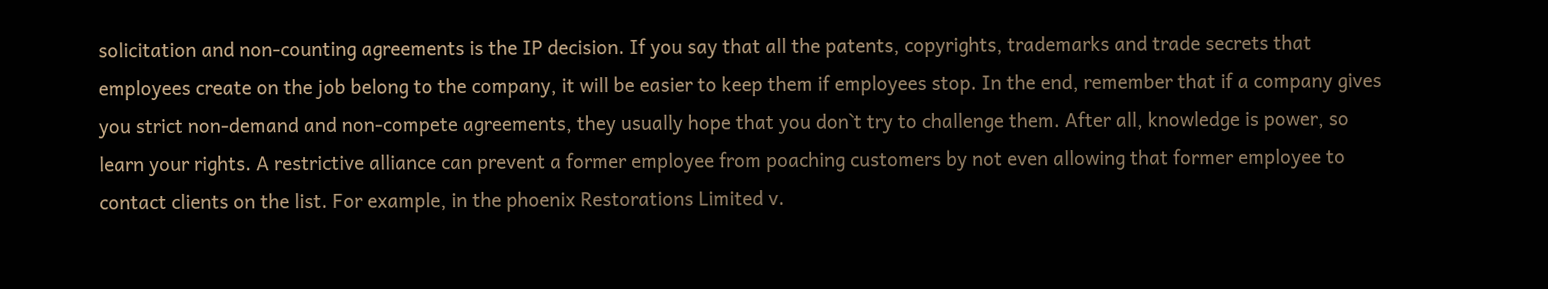solicitation and non-counting agreements is the IP decision. If you say that all the patents, copyrights, trademarks and trade secrets that employees create on the job belong to the company, it will be easier to keep them if employees stop. In the end, remember that if a company gives you strict non-demand and non-compete agreements, they usually hope that you don`t try to challenge them. After all, knowledge is power, so learn your rights. A restrictive alliance can prevent a former employee from poaching customers by not even allowing that former employee to contact clients on the list. For example, in the phoenix Restorations Limited v.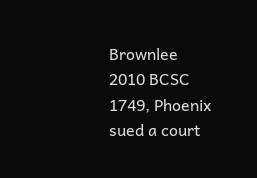Brownlee 2010 BCSC 1749, Phoenix sued a court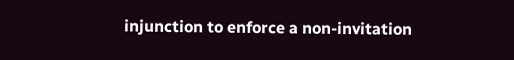injunction to enforce a non-invitation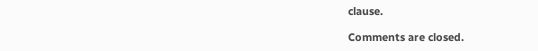clause.

Comments are closed.